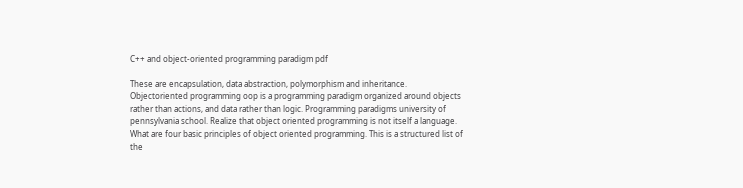C++ and object-oriented programming paradigm pdf

These are encapsulation, data abstraction, polymorphism and inheritance. Objectoriented programming oop is a programming paradigm organized around objects rather than actions, and data rather than logic. Programming paradigms university of pennsylvania school. Realize that object oriented programming is not itself a language. What are four basic principles of object oriented programming. This is a structured list of the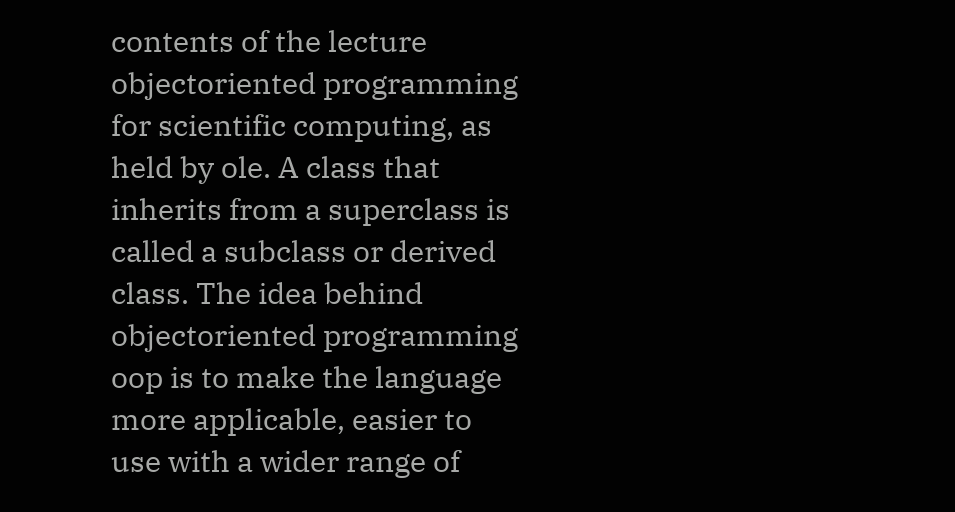contents of the lecture objectoriented programming for scientific computing, as held by ole. A class that inherits from a superclass is called a subclass or derived class. The idea behind objectoriented programming oop is to make the language more applicable, easier to use with a wider range of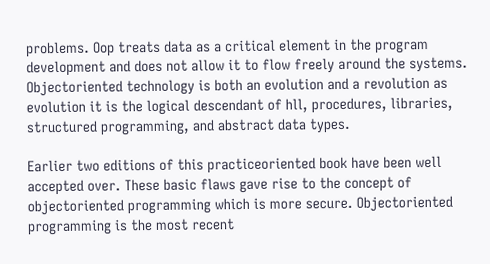problems. Oop treats data as a critical element in the program development and does not allow it to flow freely around the systems. Objectoriented technology is both an evolution and a revolution as evolution it is the logical descendant of hll, procedures, libraries, structured programming, and abstract data types.

Earlier two editions of this practiceoriented book have been well accepted over. These basic flaws gave rise to the concept of objectoriented programming which is more secure. Objectoriented programming is the most recent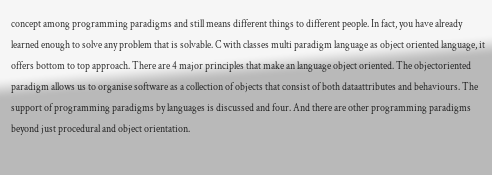concept among programming paradigms and still means different things to different people. In fact, you have already learned enough to solve any problem that is solvable. C with classes multi paradigm language as object oriented language, it offers bottom to top approach. There are 4 major principles that make an language object oriented. The objectoriented paradigm allows us to organise software as a collection of objects that consist of both dataattributes and behaviours. The support of programming paradigms by languages is discussed and four. And there are other programming paradigms beyond just procedural and object orientation.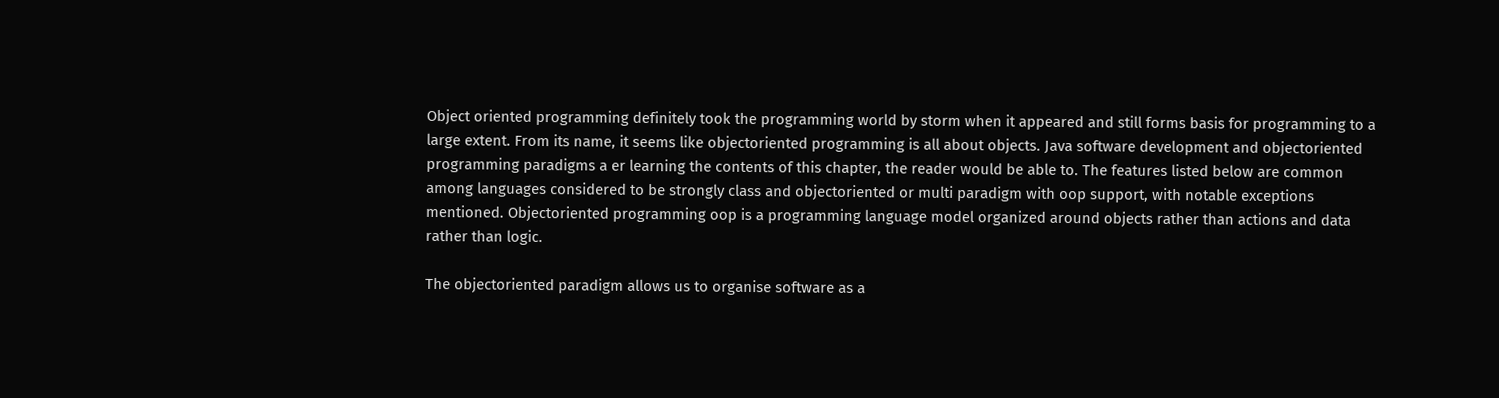Object oriented programming definitely took the programming world by storm when it appeared and still forms basis for programming to a large extent. From its name, it seems like objectoriented programming is all about objects. Java software development and objectoriented programming paradigms a er learning the contents of this chapter, the reader would be able to. The features listed below are common among languages considered to be strongly class and objectoriented or multi paradigm with oop support, with notable exceptions mentioned. Objectoriented programming oop is a programming language model organized around objects rather than actions and data rather than logic.

The objectoriented paradigm allows us to organise software as a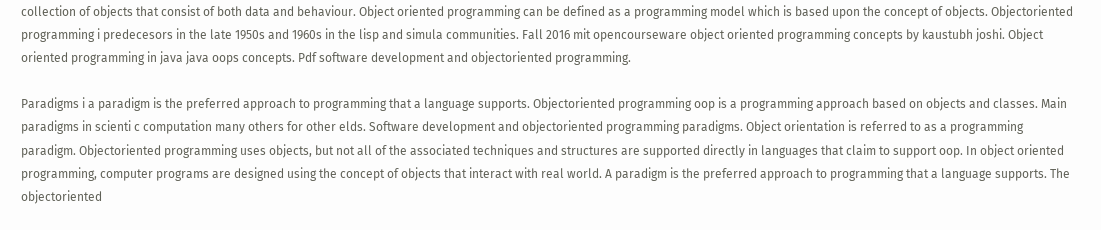collection of objects that consist of both data and behaviour. Object oriented programming can be defined as a programming model which is based upon the concept of objects. Objectoriented programming i predecesors in the late 1950s and 1960s in the lisp and simula communities. Fall 2016 mit opencourseware object oriented programming concepts by kaustubh joshi. Object oriented programming in java java oops concepts. Pdf software development and objectoriented programming.

Paradigms i a paradigm is the preferred approach to programming that a language supports. Objectoriented programming oop is a programming approach based on objects and classes. Main paradigms in scienti c computation many others for other elds. Software development and objectoriented programming paradigms. Object orientation is referred to as a programming paradigm. Objectoriented programming uses objects, but not all of the associated techniques and structures are supported directly in languages that claim to support oop. In object oriented programming, computer programs are designed using the concept of objects that interact with real world. A paradigm is the preferred approach to programming that a language supports. The objectoriented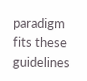paradigm fits these guidelines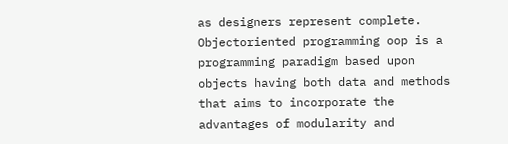as designers represent complete. Objectoriented programming oop is a programming paradigm based upon objects having both data and methods that aims to incorporate the advantages of modularity and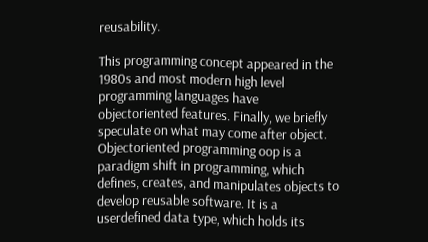reusability.

This programming concept appeared in the 1980s and most modern high level programming languages have objectoriented features. Finally, we briefly speculate on what may come after object. Objectoriented programming oop is a paradigm shift in programming, which defines, creates, and manipulates objects to develop reusable software. It is a userdefined data type, which holds its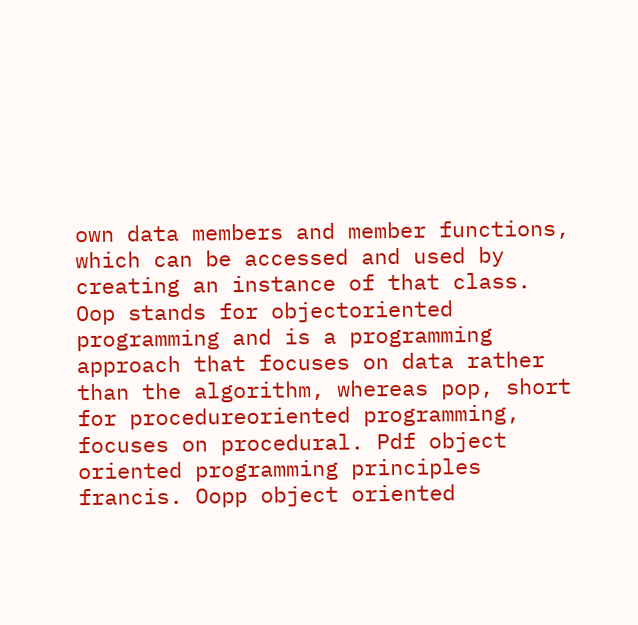own data members and member functions, which can be accessed and used by creating an instance of that class. Oop stands for objectoriented programming and is a programming approach that focuses on data rather than the algorithm, whereas pop, short for procedureoriented programming, focuses on procedural. Pdf object oriented programming principles francis. Oopp object oriented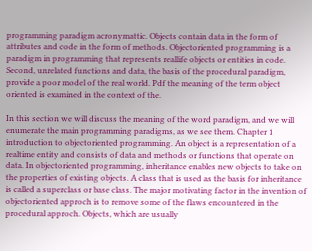programming paradigm acronymattic. Objects contain data in the form of attributes and code in the form of methods. Objectoriented programming is a paradigm in programming that represents reallife objects or entities in code. Second, unrelated functions and data, the basis of the procedural paradigm, provide a poor model of the real world. Pdf the meaning of the term object oriented is examined in the context of the.

In this section we will discuss the meaning of the word paradigm, and we will enumerate the main programming paradigms, as we see them. Chapter 1 introduction to objectoriented programming. An object is a representation of a realtime entity and consists of data and methods or functions that operate on data. In objectoriented programming, inheritance enables new objects to take on the properties of existing objects. A class that is used as the basis for inheritance is called a superclass or base class. The major motivating factor in the invention of objectoriented approch is to remove some of the flaws encountered in the procedural approch. Objects, which are usually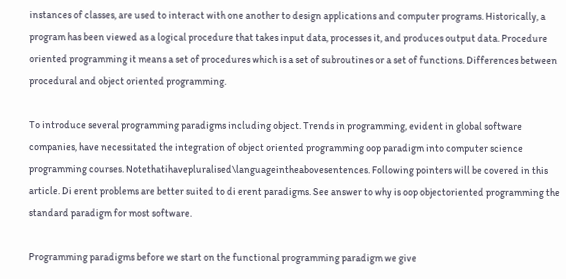instances of classes, are used to interact with one another to design applications and computer programs. Historically, a program has been viewed as a logical procedure that takes input data, processes it, and produces output data. Procedure oriented programming it means a set of procedures which is a set of subroutines or a set of functions. Differences between procedural and object oriented programming.

To introduce several programming paradigms including object. Trends in programming, evident in global software companies, have necessitated the integration of object oriented programming oop paradigm into computer science programming courses. Notethatihavepluralised\languageintheabovesentences. Following pointers will be covered in this article. Di erent problems are better suited to di erent paradigms. See answer to why is oop objectoriented programming the standard paradigm for most software.

Programming paradigms before we start on the functional programming paradigm we give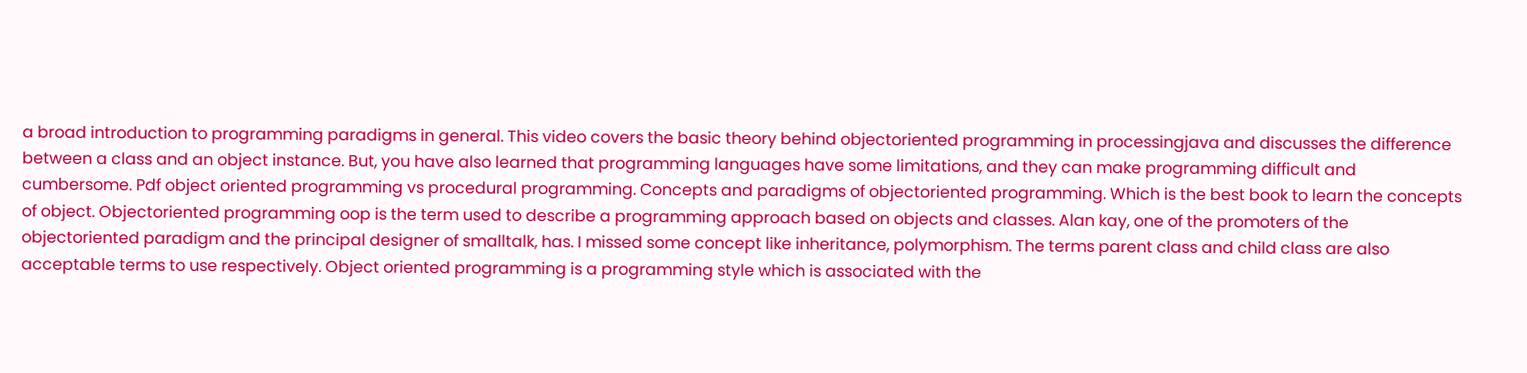a broad introduction to programming paradigms in general. This video covers the basic theory behind objectoriented programming in processingjava and discusses the difference between a class and an object instance. But, you have also learned that programming languages have some limitations, and they can make programming difficult and cumbersome. Pdf object oriented programming vs procedural programming. Concepts and paradigms of objectoriented programming. Which is the best book to learn the concepts of object. Objectoriented programming oop is the term used to describe a programming approach based on objects and classes. Alan kay, one of the promoters of the objectoriented paradigm and the principal designer of smalltalk, has. I missed some concept like inheritance, polymorphism. The terms parent class and child class are also acceptable terms to use respectively. Object oriented programming is a programming style which is associated with the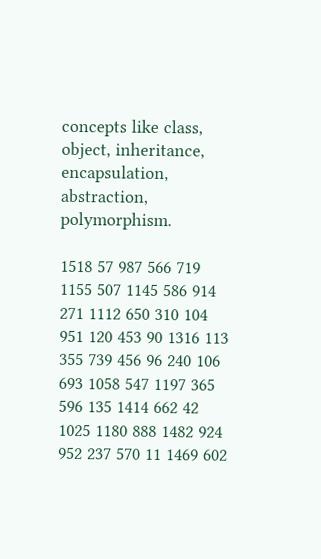concepts like class, object, inheritance, encapsulation, abstraction, polymorphism.

1518 57 987 566 719 1155 507 1145 586 914 271 1112 650 310 104 951 120 453 90 1316 113 355 739 456 96 240 106 693 1058 547 1197 365 596 135 1414 662 42 1025 1180 888 1482 924 952 237 570 11 1469 602